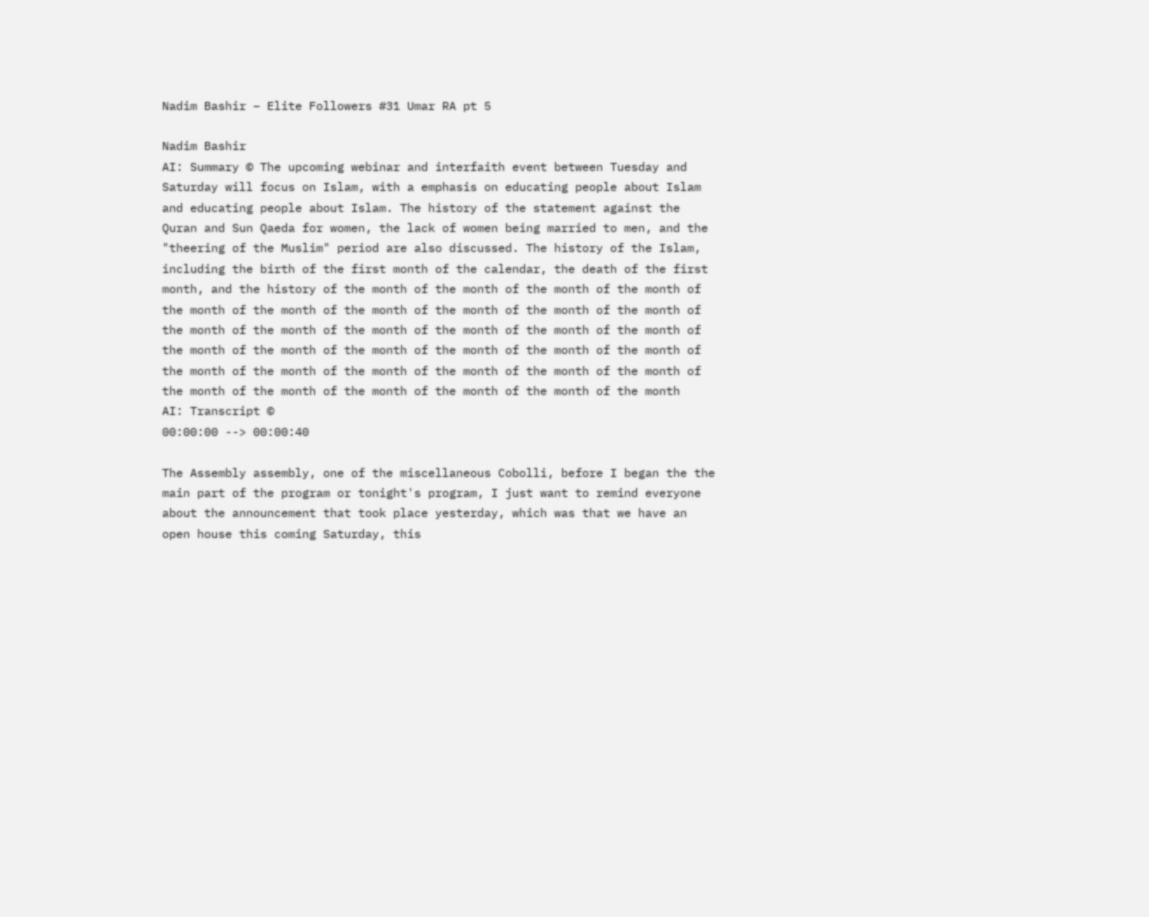Nadim Bashir – Elite Followers #31 Umar RA pt 5

Nadim Bashir
AI: Summary © The upcoming webinar and interfaith event between Tuesday and Saturday will focus on Islam, with a emphasis on educating people about Islam and educating people about Islam. The history of the statement against the Quran and Sun Qaeda for women, the lack of women being married to men, and the "theering of the Muslim" period are also discussed. The history of the Islam, including the birth of the first month of the calendar, the death of the first month, and the history of the month of the month of the month of the month of the month of the month of the month of the month of the month of the month of the month of the month of the month of the month of the month of the month of the month of the month of the month of the month of the month of the month of the month of the month of the month of the month of the month of the month of the month of the month of the month of the month of the month of the month
AI: Transcript ©
00:00:00 --> 00:00:40

The Assembly assembly, one of the miscellaneous Cobolli, before I began the the main part of the program or tonight's program, I just want to remind everyone about the announcement that took place yesterday, which was that we have an open house this coming Saturday, this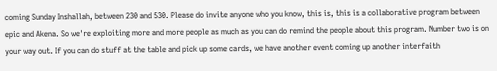coming Sunday Inshallah, between 230 and 530. Please do invite anyone who you know, this is, this is a collaborative program between epic and Akena. So we're exploiting more and more people as much as you can do remind the people about this program. Number two is on your way out. If you can do stuff at the table and pick up some cards, we have another event coming up another interfaith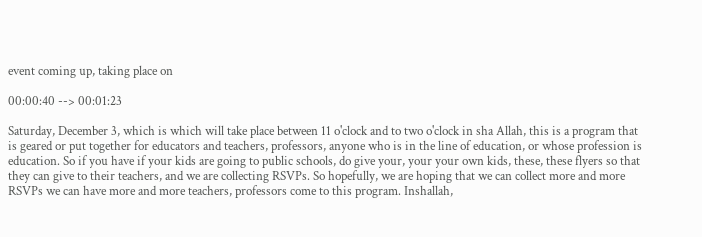event coming up, taking place on

00:00:40 --> 00:01:23

Saturday, December 3, which is which will take place between 11 o'clock and to two o'clock in sha Allah, this is a program that is geared or put together for educators and teachers, professors, anyone who is in the line of education, or whose profession is education. So if you have if your kids are going to public schools, do give your, your your own kids, these, these flyers so that they can give to their teachers, and we are collecting RSVPs. So hopefully, we are hoping that we can collect more and more RSVPs we can have more and more teachers, professors come to this program. Inshallah,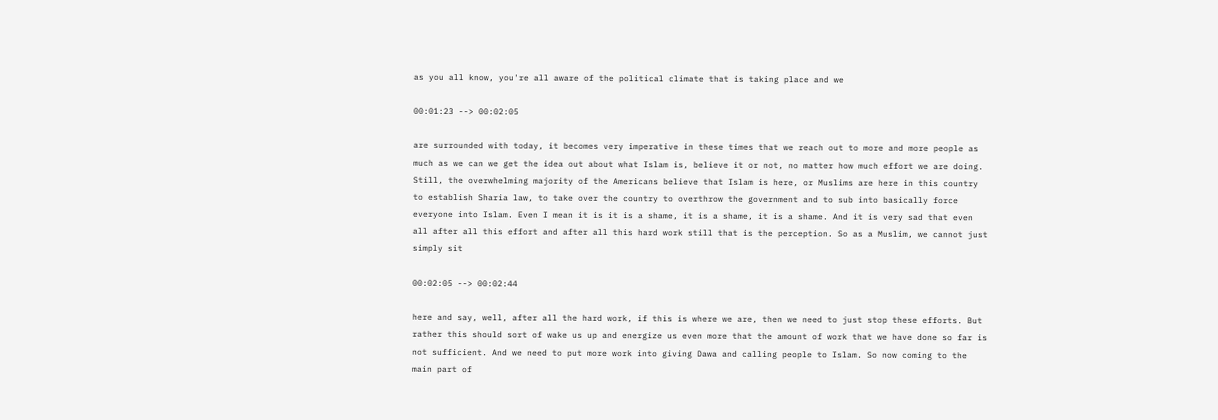as you all know, you're all aware of the political climate that is taking place and we

00:01:23 --> 00:02:05

are surrounded with today, it becomes very imperative in these times that we reach out to more and more people as much as we can we get the idea out about what Islam is, believe it or not, no matter how much effort we are doing. Still, the overwhelming majority of the Americans believe that Islam is here, or Muslims are here in this country to establish Sharia law, to take over the country to overthrow the government and to sub into basically force everyone into Islam. Even I mean it is it is a shame, it is a shame, it is a shame. And it is very sad that even all after all this effort and after all this hard work still that is the perception. So as a Muslim, we cannot just simply sit

00:02:05 --> 00:02:44

here and say, well, after all the hard work, if this is where we are, then we need to just stop these efforts. But rather this should sort of wake us up and energize us even more that the amount of work that we have done so far is not sufficient. And we need to put more work into giving Dawa and calling people to Islam. So now coming to the main part of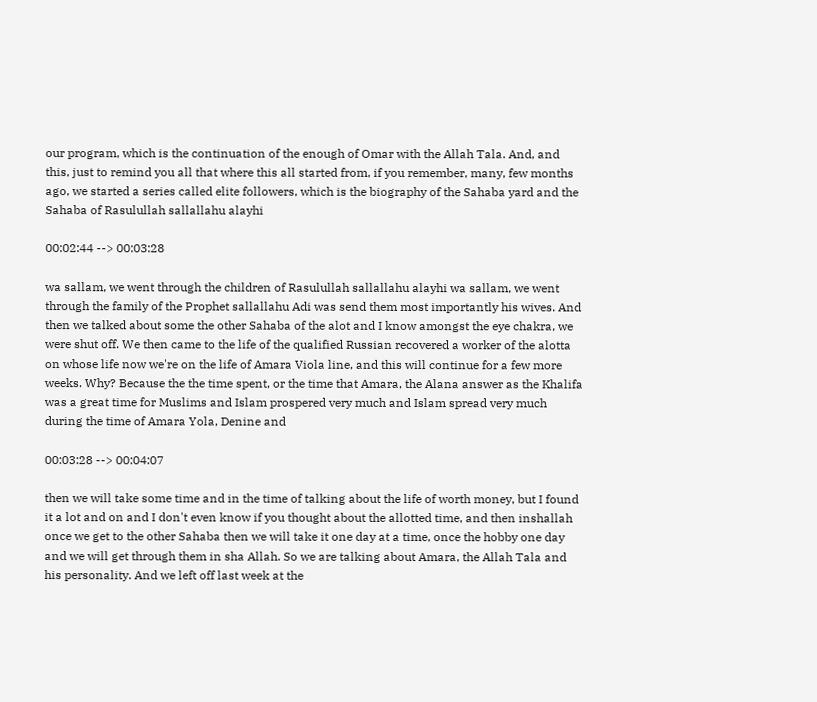our program, which is the continuation of the enough of Omar with the Allah Tala. And, and this, just to remind you all that where this all started from, if you remember, many, few months ago, we started a series called elite followers, which is the biography of the Sahaba yard and the Sahaba of Rasulullah sallallahu alayhi

00:02:44 --> 00:03:28

wa sallam, we went through the children of Rasulullah sallallahu alayhi wa sallam, we went through the family of the Prophet sallallahu Adi was send them most importantly his wives. And then we talked about some the other Sahaba of the alot and I know amongst the eye chakra, we were shut off. We then came to the life of the qualified Russian recovered a worker of the alotta on whose life now we're on the life of Amara Viola line, and this will continue for a few more weeks. Why? Because the the time spent, or the time that Amara, the Alana answer as the Khalifa was a great time for Muslims and Islam prospered very much and Islam spread very much during the time of Amara Yola, Denine and

00:03:28 --> 00:04:07

then we will take some time and in the time of talking about the life of worth money, but I found it a lot and on and I don't even know if you thought about the allotted time, and then inshallah once we get to the other Sahaba then we will take it one day at a time, once the hobby one day and we will get through them in sha Allah. So we are talking about Amara, the Allah Tala and his personality. And we left off last week at the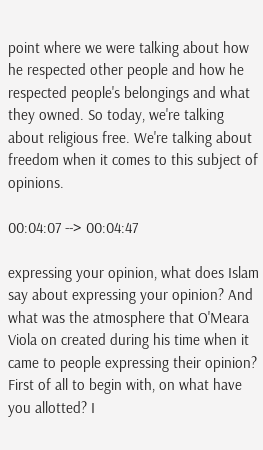point where we were talking about how he respected other people and how he respected people's belongings and what they owned. So today, we're talking about religious free. We're talking about freedom when it comes to this subject of opinions.

00:04:07 --> 00:04:47

expressing your opinion, what does Islam say about expressing your opinion? And what was the atmosphere that O'Meara Viola on created during his time when it came to people expressing their opinion? First of all to begin with, on what have you allotted? I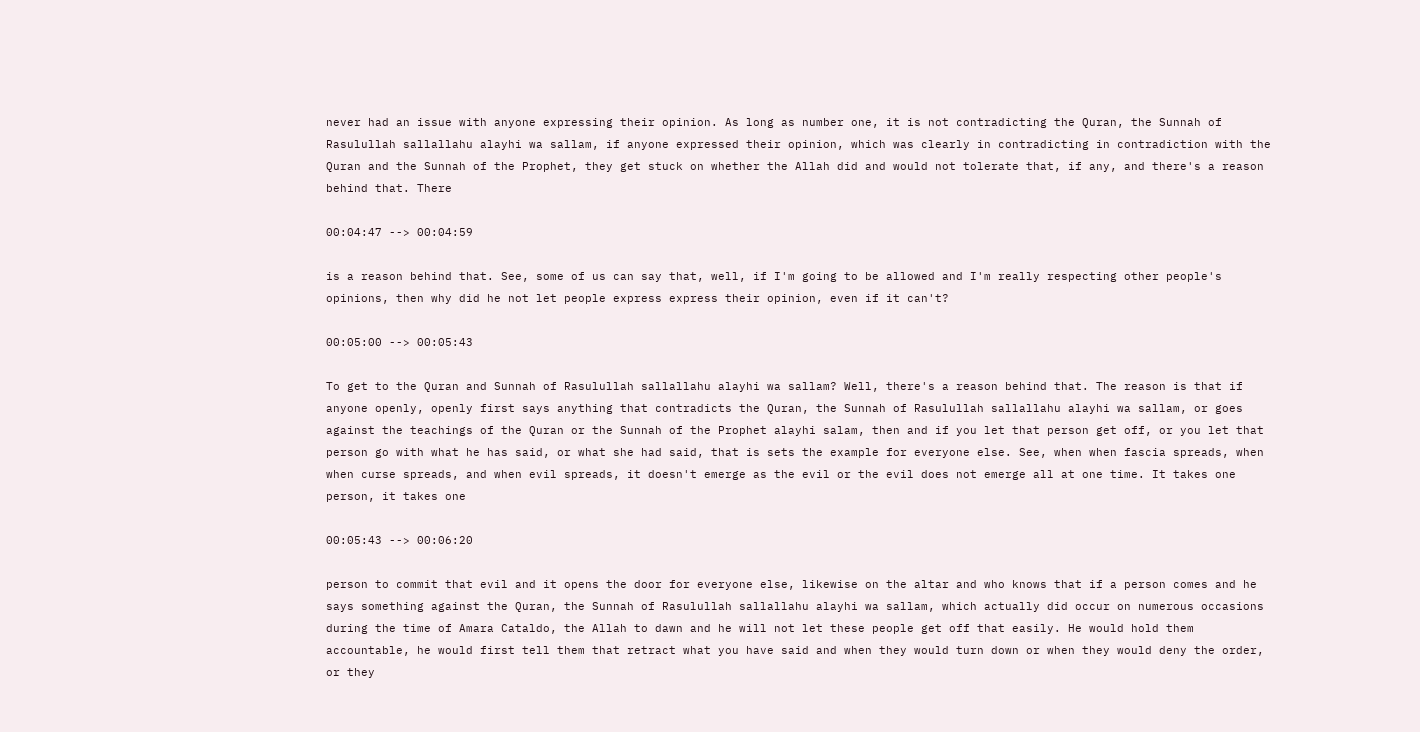never had an issue with anyone expressing their opinion. As long as number one, it is not contradicting the Quran, the Sunnah of Rasulullah sallallahu alayhi wa sallam, if anyone expressed their opinion, which was clearly in contradicting in contradiction with the Quran and the Sunnah of the Prophet, they get stuck on whether the Allah did and would not tolerate that, if any, and there's a reason behind that. There

00:04:47 --> 00:04:59

is a reason behind that. See, some of us can say that, well, if I'm going to be allowed and I'm really respecting other people's opinions, then why did he not let people express express their opinion, even if it can't?

00:05:00 --> 00:05:43

To get to the Quran and Sunnah of Rasulullah sallallahu alayhi wa sallam? Well, there's a reason behind that. The reason is that if anyone openly, openly first says anything that contradicts the Quran, the Sunnah of Rasulullah sallallahu alayhi wa sallam, or goes against the teachings of the Quran or the Sunnah of the Prophet alayhi salam, then and if you let that person get off, or you let that person go with what he has said, or what she had said, that is sets the example for everyone else. See, when when fascia spreads, when when curse spreads, and when evil spreads, it doesn't emerge as the evil or the evil does not emerge all at one time. It takes one person, it takes one

00:05:43 --> 00:06:20

person to commit that evil and it opens the door for everyone else, likewise on the altar and who knows that if a person comes and he says something against the Quran, the Sunnah of Rasulullah sallallahu alayhi wa sallam, which actually did occur on numerous occasions during the time of Amara Cataldo, the Allah to dawn and he will not let these people get off that easily. He would hold them accountable, he would first tell them that retract what you have said and when they would turn down or when they would deny the order, or they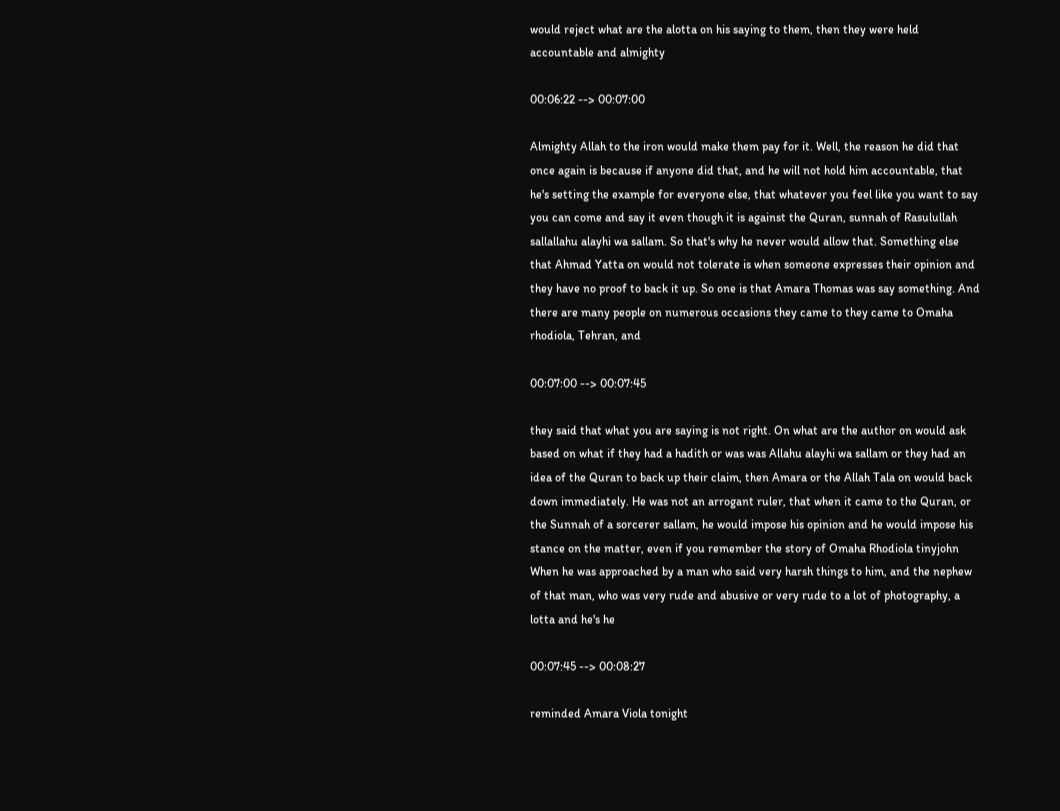would reject what are the alotta on his saying to them, then they were held accountable and almighty

00:06:22 --> 00:07:00

Almighty Allah to the iron would make them pay for it. Well, the reason he did that once again is because if anyone did that, and he will not hold him accountable, that he's setting the example for everyone else, that whatever you feel like you want to say you can come and say it even though it is against the Quran, sunnah of Rasulullah sallallahu alayhi wa sallam. So that's why he never would allow that. Something else that Ahmad Yatta on would not tolerate is when someone expresses their opinion and they have no proof to back it up. So one is that Amara Thomas was say something. And there are many people on numerous occasions they came to they came to Omaha rhodiola, Tehran, and

00:07:00 --> 00:07:45

they said that what you are saying is not right. On what are the author on would ask based on what if they had a hadith or was was Allahu alayhi wa sallam or they had an idea of the Quran to back up their claim, then Amara or the Allah Tala on would back down immediately. He was not an arrogant ruler, that when it came to the Quran, or the Sunnah of a sorcerer sallam, he would impose his opinion and he would impose his stance on the matter, even if you remember the story of Omaha Rhodiola tinyjohn When he was approached by a man who said very harsh things to him, and the nephew of that man, who was very rude and abusive or very rude to a lot of photography, a lotta and he's he

00:07:45 --> 00:08:27

reminded Amara Viola tonight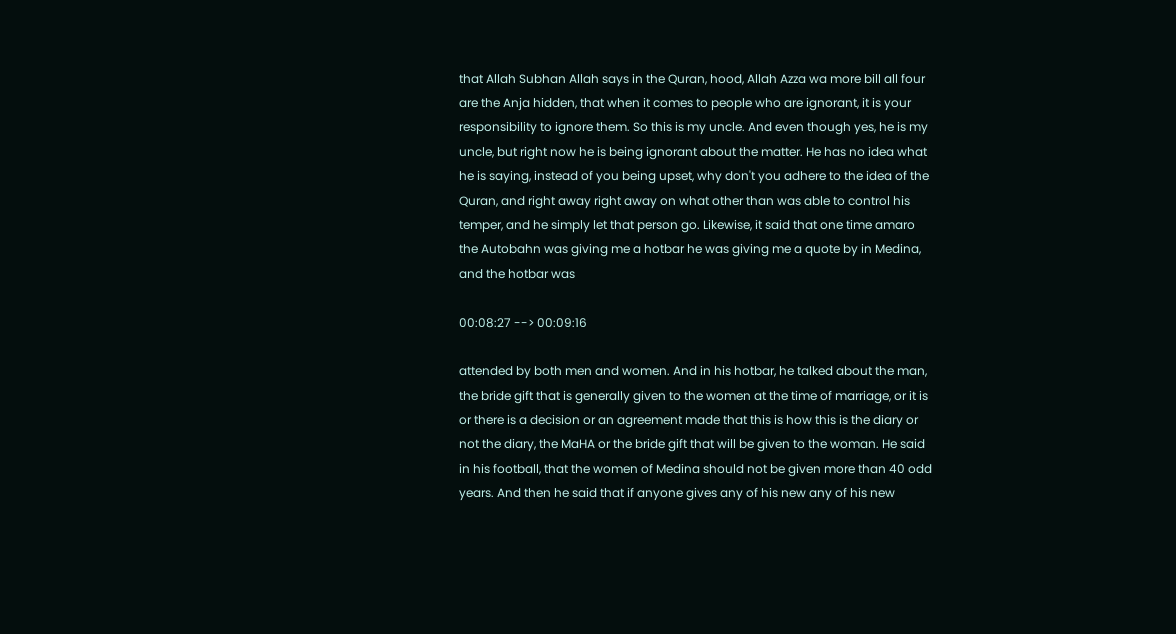that Allah Subhan Allah says in the Quran, hood, Allah Azza wa more bill all four are the Anja hidden, that when it comes to people who are ignorant, it is your responsibility to ignore them. So this is my uncle. And even though yes, he is my uncle, but right now he is being ignorant about the matter. He has no idea what he is saying, instead of you being upset, why don't you adhere to the idea of the Quran, and right away right away on what other than was able to control his temper, and he simply let that person go. Likewise, it said that one time amaro the Autobahn was giving me a hotbar he was giving me a quote by in Medina, and the hotbar was

00:08:27 --> 00:09:16

attended by both men and women. And in his hotbar, he talked about the man, the bride gift that is generally given to the women at the time of marriage, or it is or there is a decision or an agreement made that this is how this is the diary or not the diary, the MaHA or the bride gift that will be given to the woman. He said in his football, that the women of Medina should not be given more than 40 odd years. And then he said that if anyone gives any of his new any of his new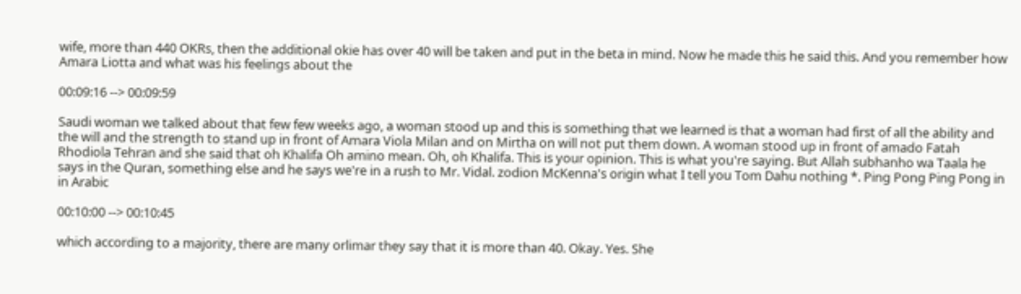wife, more than 440 OKRs, then the additional okie has over 40 will be taken and put in the beta in mind. Now he made this he said this. And you remember how Amara Liotta and what was his feelings about the

00:09:16 --> 00:09:59

Saudi woman we talked about that few few weeks ago, a woman stood up and this is something that we learned is that a woman had first of all the ability and the will and the strength to stand up in front of Amara Viola Milan and on Mirtha on will not put them down. A woman stood up in front of amado Fatah Rhodiola Tehran and she said that oh Khalifa Oh amino mean. Oh, oh Khalifa. This is your opinion. This is what you're saying. But Allah subhanho wa Taala he says in the Quran, something else and he says we're in a rush to Mr. Vidal. zodion McKenna's origin what I tell you Tom Dahu nothing *. Ping Pong Ping Pong in in Arabic

00:10:00 --> 00:10:45

which according to a majority, there are many orlimar they say that it is more than 40. Okay. Yes. She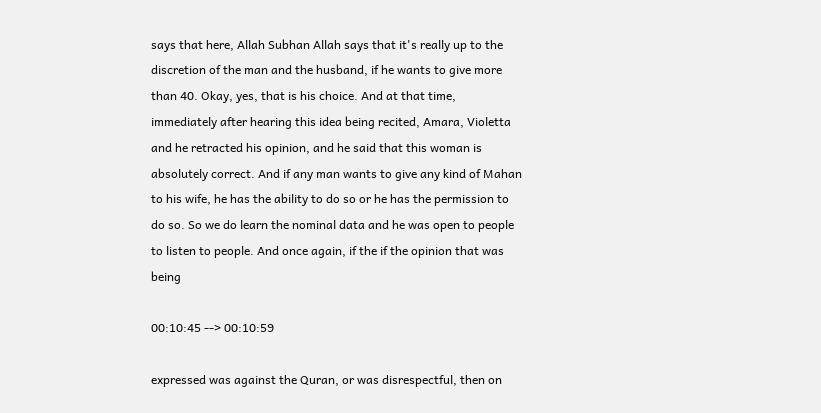says that here, Allah Subhan Allah says that it's really up to the discretion of the man and the husband, if he wants to give more than 40. Okay, yes, that is his choice. And at that time, immediately after hearing this idea being recited, Amara, Violetta and he retracted his opinion, and he said that this woman is absolutely correct. And if any man wants to give any kind of Mahan to his wife, he has the ability to do so or he has the permission to do so. So we do learn the nominal data and he was open to people to listen to people. And once again, if the if the opinion that was being

00:10:45 --> 00:10:59

expressed was against the Quran, or was disrespectful, then on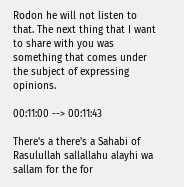Rodon he will not listen to that. The next thing that I want to share with you was something that comes under the subject of expressing opinions.

00:11:00 --> 00:11:43

There's a there's a Sahabi of Rasulullah sallallahu alayhi wa sallam for the for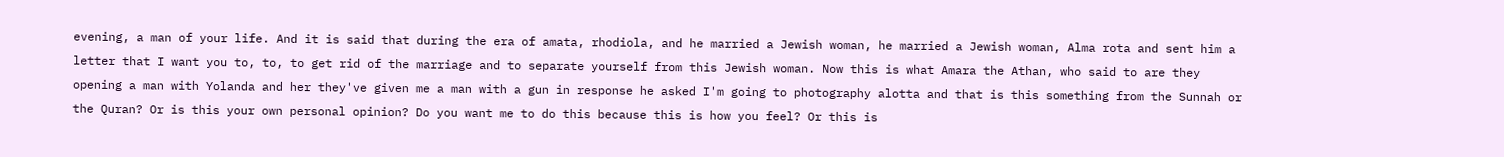evening, a man of your life. And it is said that during the era of amata, rhodiola, and he married a Jewish woman, he married a Jewish woman, Alma rota and sent him a letter that I want you to, to, to get rid of the marriage and to separate yourself from this Jewish woman. Now this is what Amara the Athan, who said to are they opening a man with Yolanda and her they've given me a man with a gun in response he asked I'm going to photography alotta and that is this something from the Sunnah or the Quran? Or is this your own personal opinion? Do you want me to do this because this is how you feel? Or this is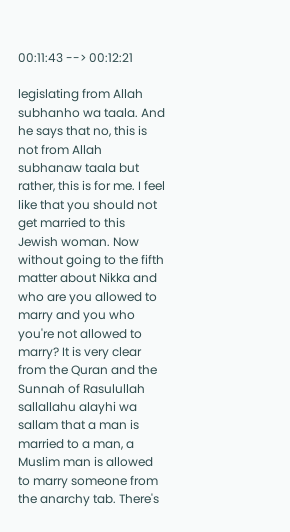00:11:43 --> 00:12:21

legislating from Allah subhanho wa taala. And he says that no, this is not from Allah subhanaw taala but rather, this is for me. I feel like that you should not get married to this Jewish woman. Now without going to the fifth matter about Nikka and who are you allowed to marry and you who you're not allowed to marry? It is very clear from the Quran and the Sunnah of Rasulullah sallallahu alayhi wa sallam that a man is married to a man, a Muslim man is allowed to marry someone from the anarchy tab. There's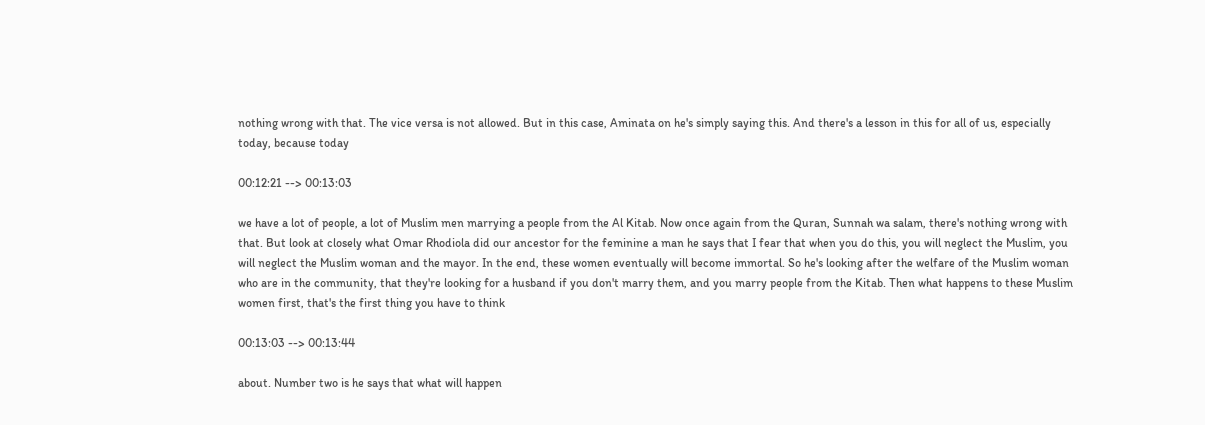nothing wrong with that. The vice versa is not allowed. But in this case, Aminata on he's simply saying this. And there's a lesson in this for all of us, especially today, because today

00:12:21 --> 00:13:03

we have a lot of people, a lot of Muslim men marrying a people from the Al Kitab. Now once again from the Quran, Sunnah wa salam, there's nothing wrong with that. But look at closely what Omar Rhodiola did our ancestor for the feminine a man he says that I fear that when you do this, you will neglect the Muslim, you will neglect the Muslim woman and the mayor. In the end, these women eventually will become immortal. So he's looking after the welfare of the Muslim woman who are in the community, that they're looking for a husband if you don't marry them, and you marry people from the Kitab. Then what happens to these Muslim women first, that's the first thing you have to think

00:13:03 --> 00:13:44

about. Number two is he says that what will happen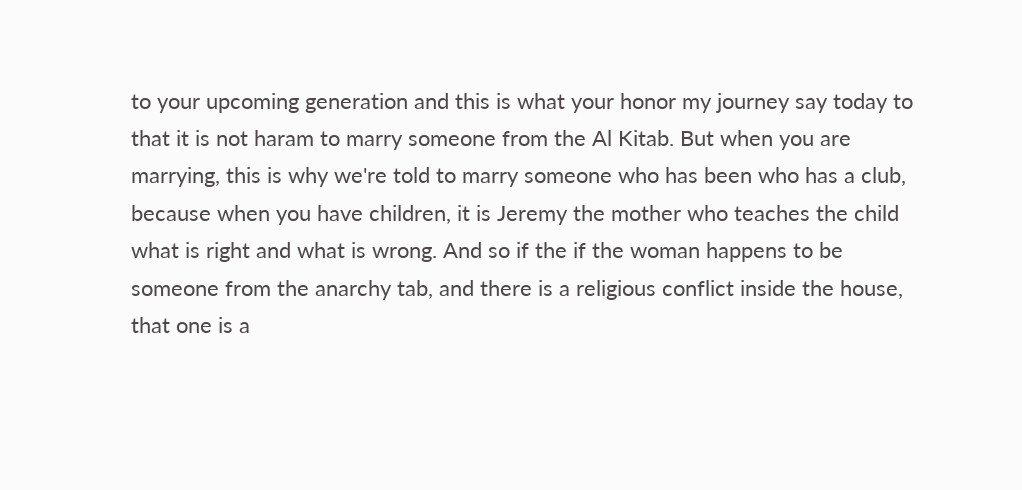to your upcoming generation and this is what your honor my journey say today to that it is not haram to marry someone from the Al Kitab. But when you are marrying, this is why we're told to marry someone who has been who has a club, because when you have children, it is Jeremy the mother who teaches the child what is right and what is wrong. And so if the if the woman happens to be someone from the anarchy tab, and there is a religious conflict inside the house, that one is a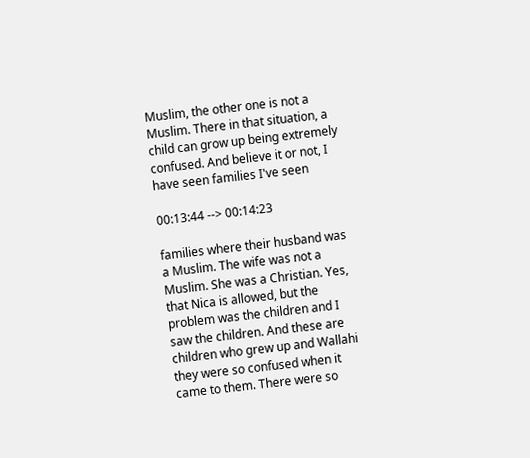Muslim, the other one is not a Muslim. There in that situation, a child can grow up being extremely confused. And believe it or not, I have seen families I've seen

00:13:44 --> 00:14:23

families where their husband was a Muslim. The wife was not a Muslim. She was a Christian. Yes, that Nica is allowed, but the problem was the children and I saw the children. And these are children who grew up and Wallahi they were so confused when it came to them. There were so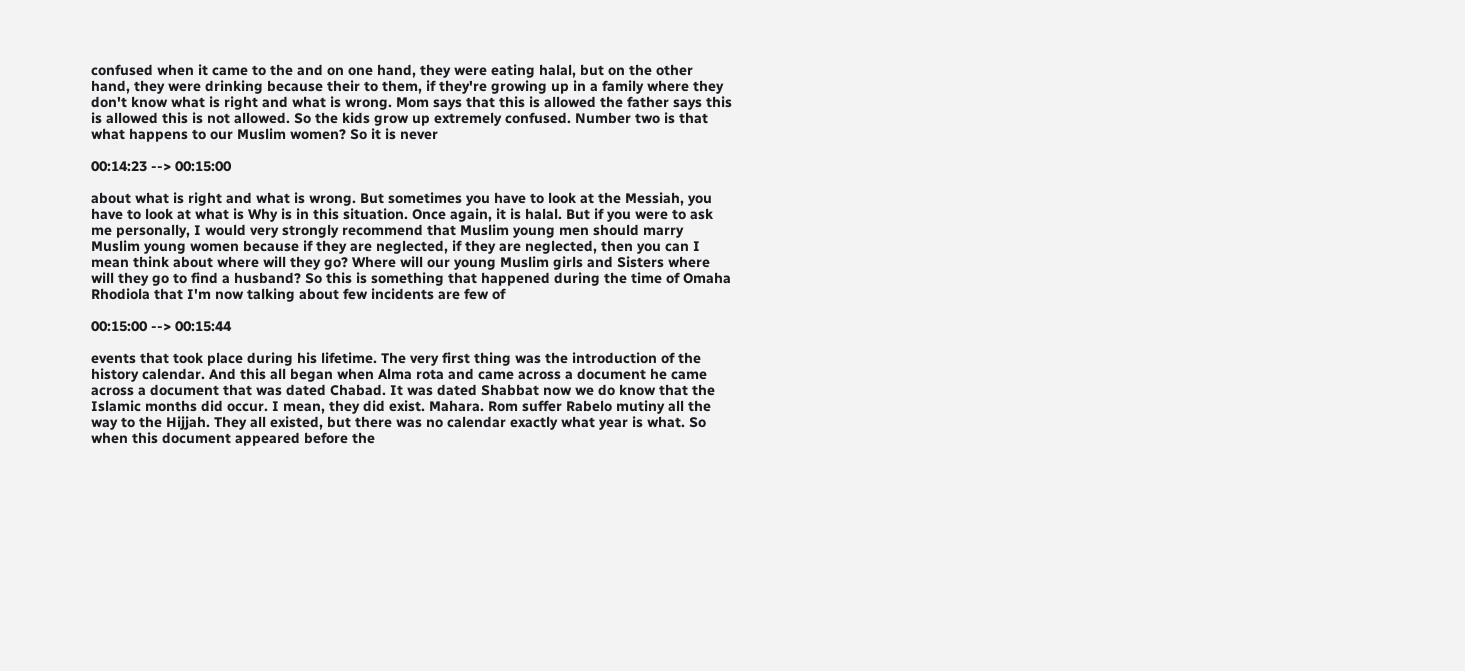confused when it came to the and on one hand, they were eating halal, but on the other hand, they were drinking because their to them, if they're growing up in a family where they don't know what is right and what is wrong. Mom says that this is allowed the father says this is allowed this is not allowed. So the kids grow up extremely confused. Number two is that what happens to our Muslim women? So it is never

00:14:23 --> 00:15:00

about what is right and what is wrong. But sometimes you have to look at the Messiah, you have to look at what is Why is in this situation. Once again, it is halal. But if you were to ask me personally, I would very strongly recommend that Muslim young men should marry Muslim young women because if they are neglected, if they are neglected, then you can I mean think about where will they go? Where will our young Muslim girls and Sisters where will they go to find a husband? So this is something that happened during the time of Omaha Rhodiola that I'm now talking about few incidents are few of

00:15:00 --> 00:15:44

events that took place during his lifetime. The very first thing was the introduction of the history calendar. And this all began when Alma rota and came across a document he came across a document that was dated Chabad. It was dated Shabbat now we do know that the Islamic months did occur. I mean, they did exist. Mahara. Rom suffer Rabelo mutiny all the way to the Hijjah. They all existed, but there was no calendar exactly what year is what. So when this document appeared before the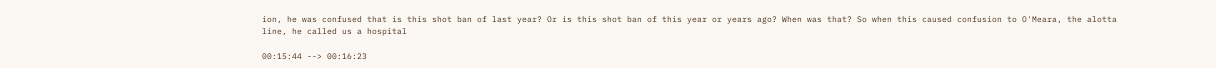ion, he was confused that is this shot ban of last year? Or is this shot ban of this year or years ago? When was that? So when this caused confusion to O'Meara, the alotta line, he called us a hospital

00:15:44 --> 00:16:23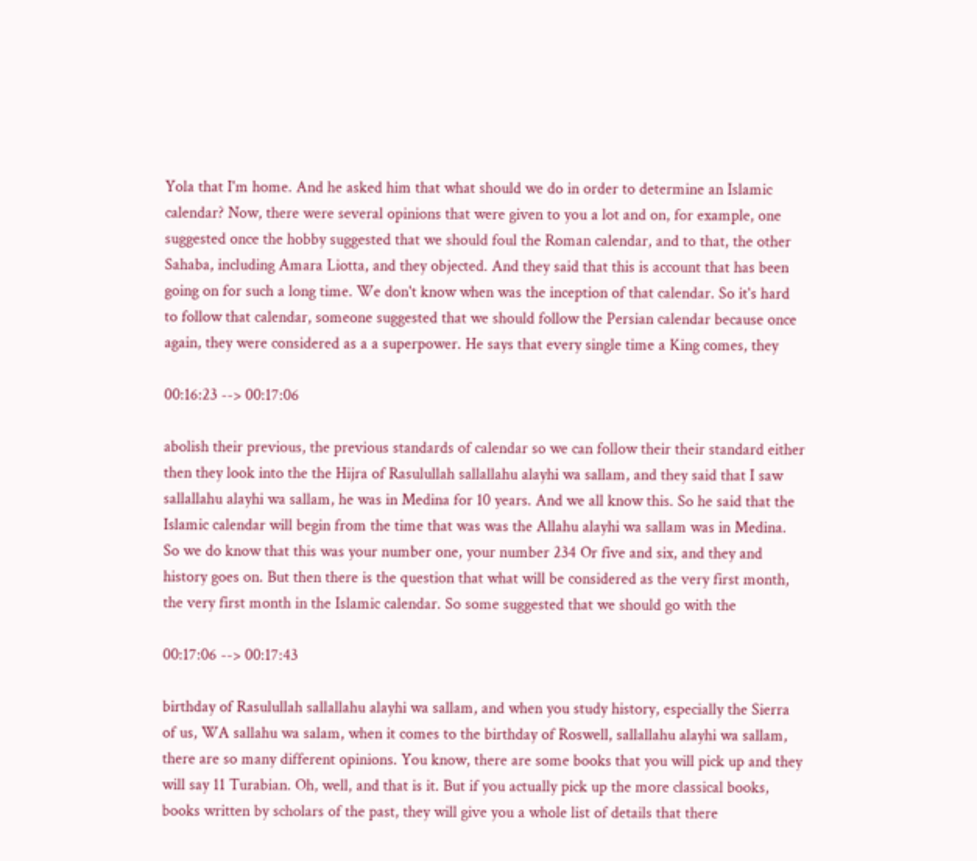Yola that I'm home. And he asked him that what should we do in order to determine an Islamic calendar? Now, there were several opinions that were given to you a lot and on, for example, one suggested once the hobby suggested that we should foul the Roman calendar, and to that, the other Sahaba, including Amara Liotta, and they objected. And they said that this is account that has been going on for such a long time. We don't know when was the inception of that calendar. So it's hard to follow that calendar, someone suggested that we should follow the Persian calendar because once again, they were considered as a a superpower. He says that every single time a King comes, they

00:16:23 --> 00:17:06

abolish their previous, the previous standards of calendar so we can follow their their standard either then they look into the the Hijra of Rasulullah sallallahu alayhi wa sallam, and they said that I saw sallallahu alayhi wa sallam, he was in Medina for 10 years. And we all know this. So he said that the Islamic calendar will begin from the time that was was the Allahu alayhi wa sallam was in Medina. So we do know that this was your number one, your number 234 Or five and six, and they and history goes on. But then there is the question that what will be considered as the very first month, the very first month in the Islamic calendar. So some suggested that we should go with the

00:17:06 --> 00:17:43

birthday of Rasulullah sallallahu alayhi wa sallam, and when you study history, especially the Sierra of us, WA sallahu wa salam, when it comes to the birthday of Roswell, sallallahu alayhi wa sallam, there are so many different opinions. You know, there are some books that you will pick up and they will say 11 Turabian. Oh, well, and that is it. But if you actually pick up the more classical books, books written by scholars of the past, they will give you a whole list of details that there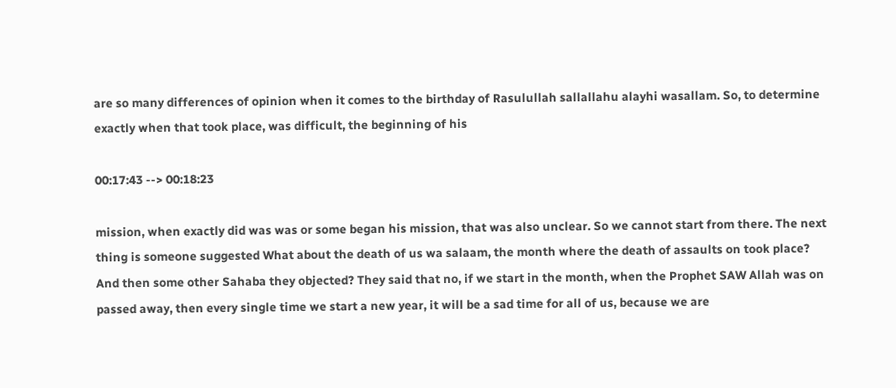are so many differences of opinion when it comes to the birthday of Rasulullah sallallahu alayhi wasallam. So, to determine exactly when that took place, was difficult, the beginning of his

00:17:43 --> 00:18:23

mission, when exactly did was was or some began his mission, that was also unclear. So we cannot start from there. The next thing is someone suggested What about the death of us wa salaam, the month where the death of assaults on took place? And then some other Sahaba they objected? They said that no, if we start in the month, when the Prophet SAW Allah was on passed away, then every single time we start a new year, it will be a sad time for all of us, because we are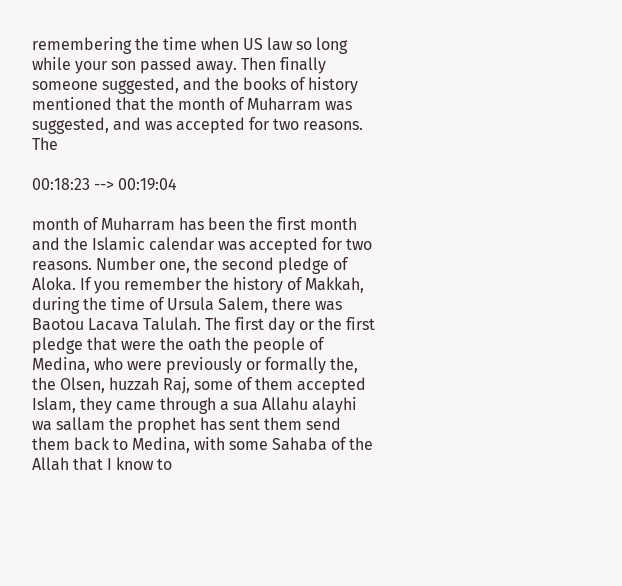remembering the time when US law so long while your son passed away. Then finally someone suggested, and the books of history mentioned that the month of Muharram was suggested, and was accepted for two reasons. The

00:18:23 --> 00:19:04

month of Muharram has been the first month and the Islamic calendar was accepted for two reasons. Number one, the second pledge of Aloka. If you remember the history of Makkah, during the time of Ursula Salem, there was Baotou Lacava Talulah. The first day or the first pledge that were the oath the people of Medina, who were previously or formally the, the Olsen, huzzah Raj, some of them accepted Islam, they came through a sua Allahu alayhi wa sallam the prophet has sent them send them back to Medina, with some Sahaba of the Allah that I know to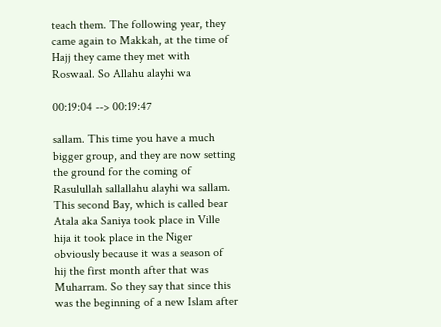teach them. The following year, they came again to Makkah, at the time of Hajj they came they met with Roswaal. So Allahu alayhi wa

00:19:04 --> 00:19:47

sallam. This time you have a much bigger group, and they are now setting the ground for the coming of Rasulullah sallallahu alayhi wa sallam. This second Bay, which is called bear Atala aka Saniya took place in Ville hija it took place in the Niger obviously because it was a season of hij the first month after that was Muharram. So they say that since this was the beginning of a new Islam after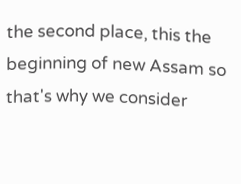the second place, this the beginning of new Assam so that's why we consider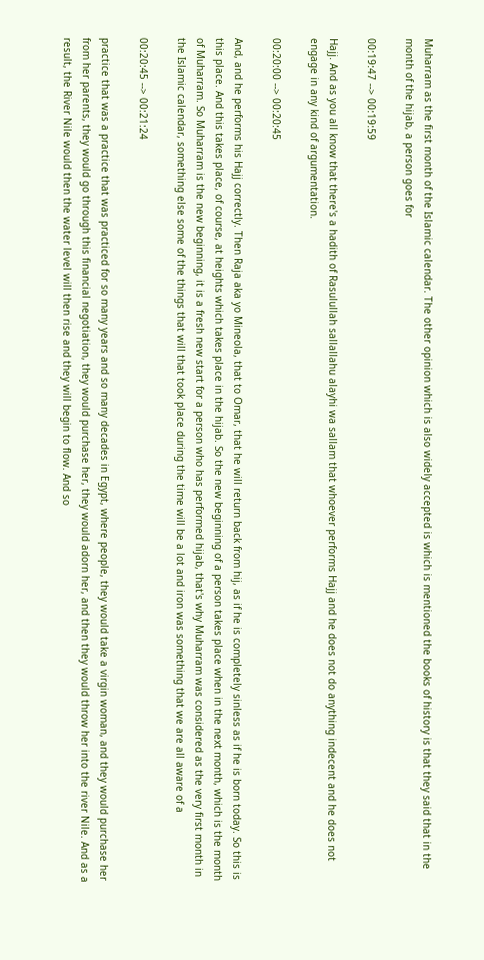Muharram as the first month of the Islamic calendar. The other opinion which is also widely accepted is which is mentioned the books of history is that they said that in the month of the hijab, a person goes for

00:19:47 --> 00:19:59

Hajj. And as you all know that there's a hadith of Rasulullah sallallahu alayhi wa sallam that whoever performs Hajj and he does not do anything indecent and he does not engage in any kind of argumentation.

00:20:00 --> 00:20:45

And, and he performs his Hajj correctly. Then Raja aka yo Mineola, that to Omar, that he will return back from hij, as if he is completely sinless as if he is born today. So this is this place. And this takes place, of course, at heights which takes place in the hijab. So the new beginning of a person takes place when in the next month, which is the month of Muharram. So Muharram is the new beginning, it is a fresh new start for a person who has performed hijab, that's why Muharram was considered as the very first month in the Islamic calendar, something else some of the things that will that took place during the time will be a lot and iron was something that we are all aware of a

00:20:45 --> 00:21:24

practice that was a practice that was practiced for so many years and so many decades in Egypt, where people, they would take a virgin woman, and they would purchase her from her parents, they would go through this financial negotiation, they would purchase her, they would adorn her, and then they would throw her into the river Nile. And as a result, the River Nile would then the water level will then rise and they will begin to flow. And so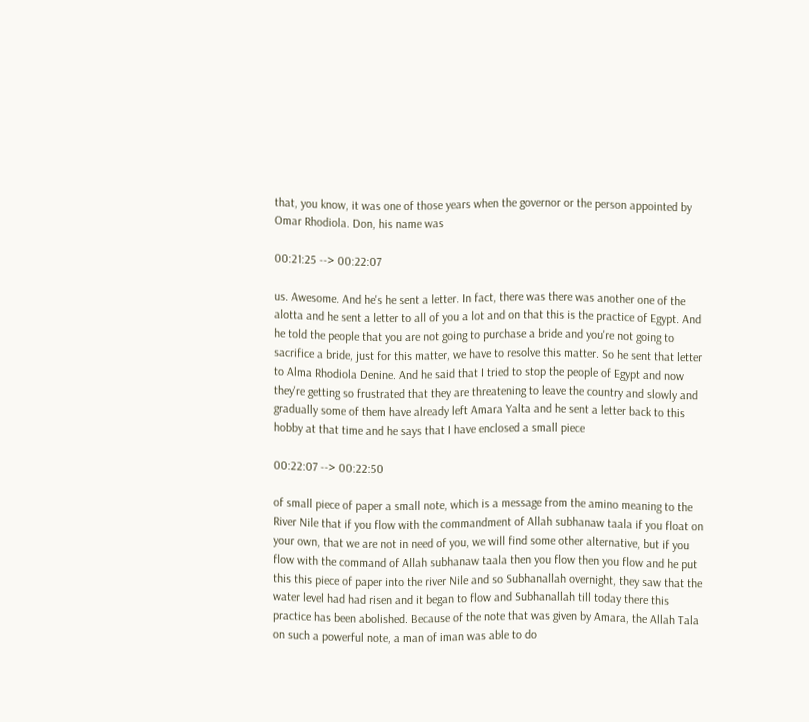that, you know, it was one of those years when the governor or the person appointed by Omar Rhodiola. Don, his name was

00:21:25 --> 00:22:07

us. Awesome. And he's he sent a letter. In fact, there was there was another one of the alotta and he sent a letter to all of you a lot and on that this is the practice of Egypt. And he told the people that you are not going to purchase a bride and you're not going to sacrifice a bride, just for this matter, we have to resolve this matter. So he sent that letter to Alma Rhodiola Denine. And he said that I tried to stop the people of Egypt and now they're getting so frustrated that they are threatening to leave the country and slowly and gradually some of them have already left Amara Yalta and he sent a letter back to this hobby at that time and he says that I have enclosed a small piece

00:22:07 --> 00:22:50

of small piece of paper a small note, which is a message from the amino meaning to the River Nile that if you flow with the commandment of Allah subhanaw taala if you float on your own, that we are not in need of you, we will find some other alternative, but if you flow with the command of Allah subhanaw taala then you flow then you flow and he put this this piece of paper into the river Nile and so Subhanallah overnight, they saw that the water level had had risen and it began to flow and Subhanallah till today there this practice has been abolished. Because of the note that was given by Amara, the Allah Tala on such a powerful note, a man of iman was able to do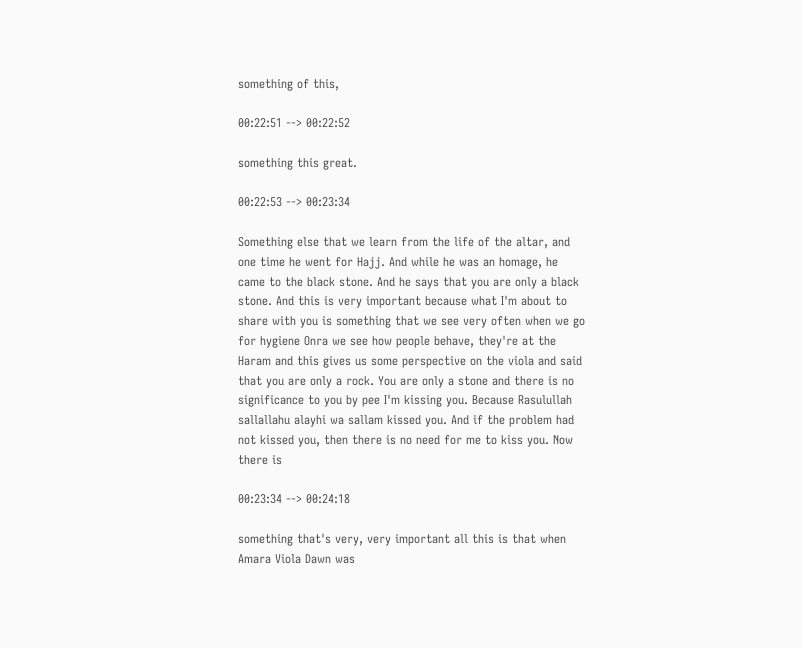something of this,

00:22:51 --> 00:22:52

something this great.

00:22:53 --> 00:23:34

Something else that we learn from the life of the altar, and one time he went for Hajj. And while he was an homage, he came to the black stone. And he says that you are only a black stone. And this is very important because what I'm about to share with you is something that we see very often when we go for hygiene Onra we see how people behave, they're at the Haram and this gives us some perspective on the viola and said that you are only a rock. You are only a stone and there is no significance to you by pee I'm kissing you. Because Rasulullah sallallahu alayhi wa sallam kissed you. And if the problem had not kissed you, then there is no need for me to kiss you. Now there is

00:23:34 --> 00:24:18

something that's very, very important all this is that when Amara Viola Dawn was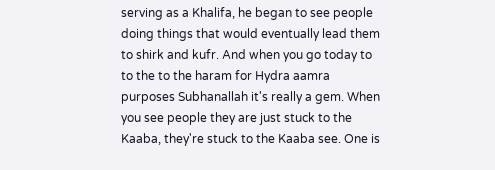serving as a Khalifa, he began to see people doing things that would eventually lead them to shirk and kufr. And when you go today to to the to the haram for Hydra aamra purposes Subhanallah it's really a gem. When you see people they are just stuck to the Kaaba, they're stuck to the Kaaba see. One is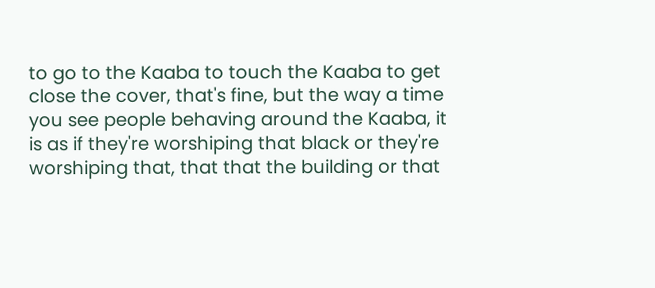to go to the Kaaba to touch the Kaaba to get close the cover, that's fine, but the way a time you see people behaving around the Kaaba, it is as if they're worshiping that black or they're worshiping that, that that the building or that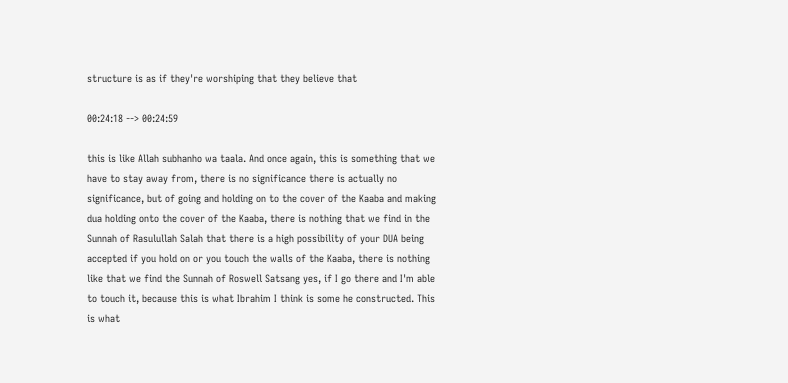structure is as if they're worshiping that they believe that

00:24:18 --> 00:24:59

this is like Allah subhanho wa taala. And once again, this is something that we have to stay away from, there is no significance there is actually no significance, but of going and holding on to the cover of the Kaaba and making dua holding onto the cover of the Kaaba, there is nothing that we find in the Sunnah of Rasulullah Salah that there is a high possibility of your DUA being accepted if you hold on or you touch the walls of the Kaaba, there is nothing like that we find the Sunnah of Roswell Satsang yes, if I go there and I'm able to touch it, because this is what Ibrahim I think is some he constructed. This is what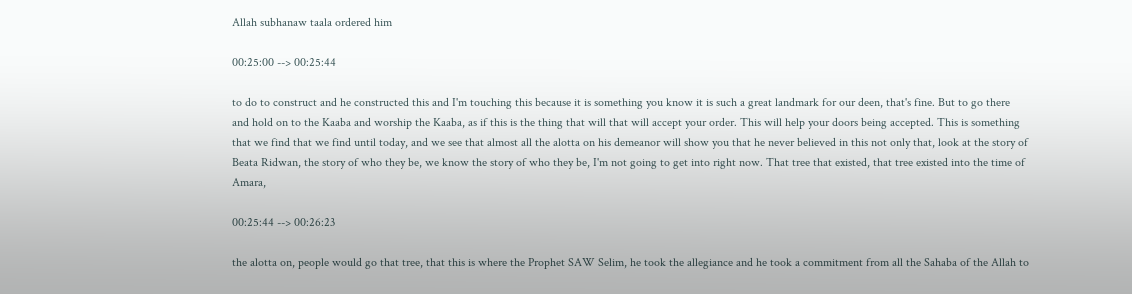Allah subhanaw taala ordered him

00:25:00 --> 00:25:44

to do to construct and he constructed this and I'm touching this because it is something you know it is such a great landmark for our deen, that's fine. But to go there and hold on to the Kaaba and worship the Kaaba, as if this is the thing that will that will accept your order. This will help your doors being accepted. This is something that we find that we find until today, and we see that almost all the alotta on his demeanor will show you that he never believed in this not only that, look at the story of Beata Ridwan, the story of who they be, we know the story of who they be, I'm not going to get into right now. That tree that existed, that tree existed into the time of Amara,

00:25:44 --> 00:26:23

the alotta on, people would go that tree, that this is where the Prophet SAW Selim, he took the allegiance and he took a commitment from all the Sahaba of the Allah to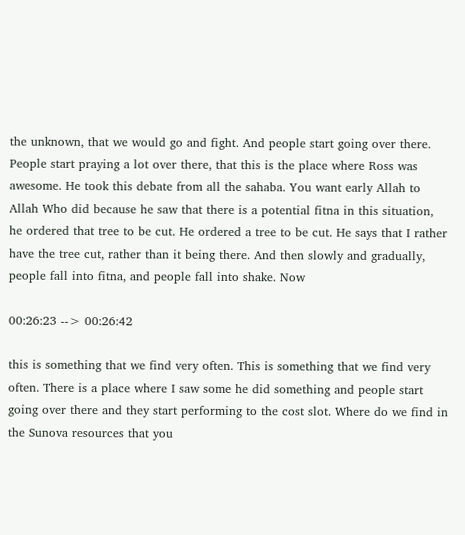the unknown, that we would go and fight. And people start going over there. People start praying a lot over there, that this is the place where Ross was awesome. He took this debate from all the sahaba. You want early Allah to Allah Who did because he saw that there is a potential fitna in this situation, he ordered that tree to be cut. He ordered a tree to be cut. He says that I rather have the tree cut, rather than it being there. And then slowly and gradually, people fall into fitna, and people fall into shake. Now

00:26:23 --> 00:26:42

this is something that we find very often. This is something that we find very often. There is a place where I saw some he did something and people start going over there and they start performing to the cost slot. Where do we find in the Sunova resources that you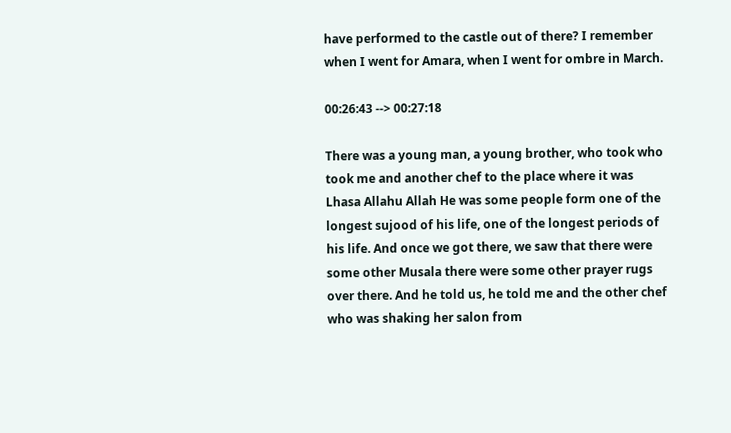have performed to the castle out of there? I remember when I went for Amara, when I went for ombre in March.

00:26:43 --> 00:27:18

There was a young man, a young brother, who took who took me and another chef to the place where it was Lhasa Allahu Allah He was some people form one of the longest sujood of his life, one of the longest periods of his life. And once we got there, we saw that there were some other Musala there were some other prayer rugs over there. And he told us, he told me and the other chef who was shaking her salon from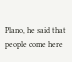Plano, he said that people come here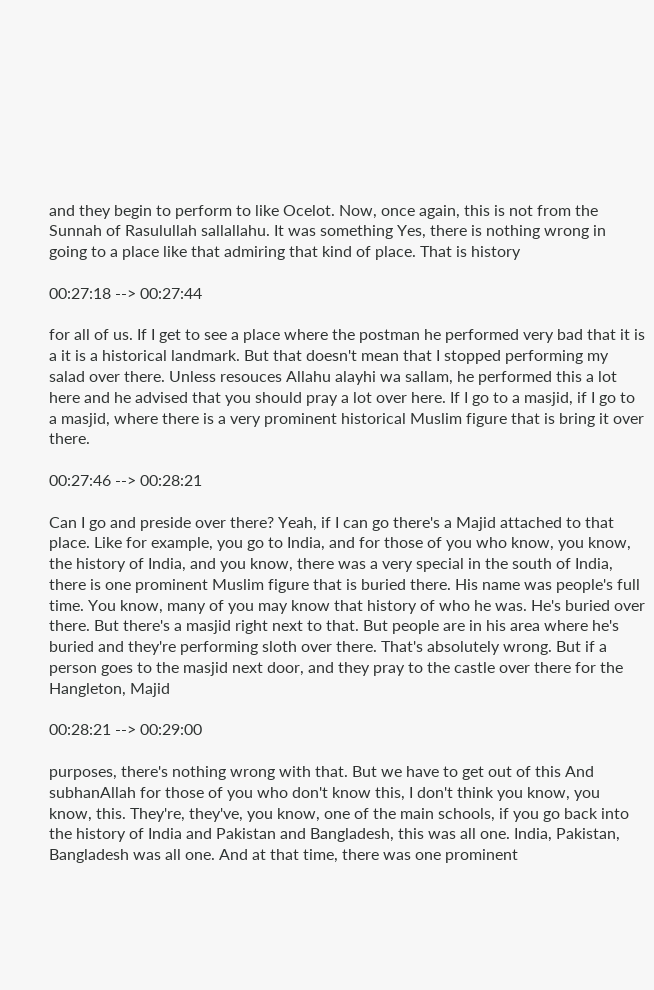and they begin to perform to like Ocelot. Now, once again, this is not from the Sunnah of Rasulullah sallallahu. It was something Yes, there is nothing wrong in going to a place like that admiring that kind of place. That is history

00:27:18 --> 00:27:44

for all of us. If I get to see a place where the postman he performed very bad that it is a it is a historical landmark. But that doesn't mean that I stopped performing my salad over there. Unless resouces Allahu alayhi wa sallam, he performed this a lot here and he advised that you should pray a lot over here. If I go to a masjid, if I go to a masjid, where there is a very prominent historical Muslim figure that is bring it over there.

00:27:46 --> 00:28:21

Can I go and preside over there? Yeah, if I can go there's a Majid attached to that place. Like for example, you go to India, and for those of you who know, you know, the history of India, and you know, there was a very special in the south of India, there is one prominent Muslim figure that is buried there. His name was people's full time. You know, many of you may know that history of who he was. He's buried over there. But there's a masjid right next to that. But people are in his area where he's buried and they're performing sloth over there. That's absolutely wrong. But if a person goes to the masjid next door, and they pray to the castle over there for the Hangleton, Majid

00:28:21 --> 00:29:00

purposes, there's nothing wrong with that. But we have to get out of this And subhanAllah for those of you who don't know this, I don't think you know, you know, this. They're, they've, you know, one of the main schools, if you go back into the history of India and Pakistan and Bangladesh, this was all one. India, Pakistan, Bangladesh was all one. And at that time, there was one prominent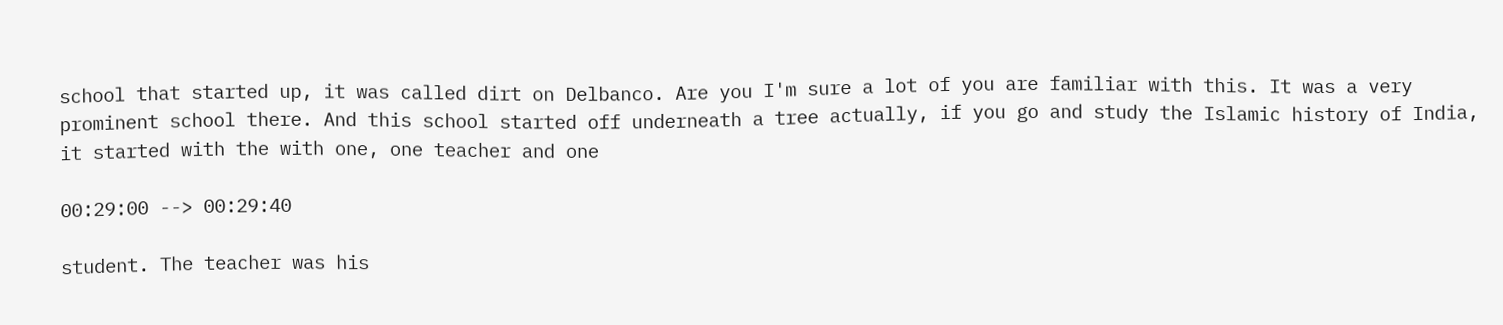school that started up, it was called dirt on Delbanco. Are you I'm sure a lot of you are familiar with this. It was a very prominent school there. And this school started off underneath a tree actually, if you go and study the Islamic history of India, it started with the with one, one teacher and one

00:29:00 --> 00:29:40

student. The teacher was his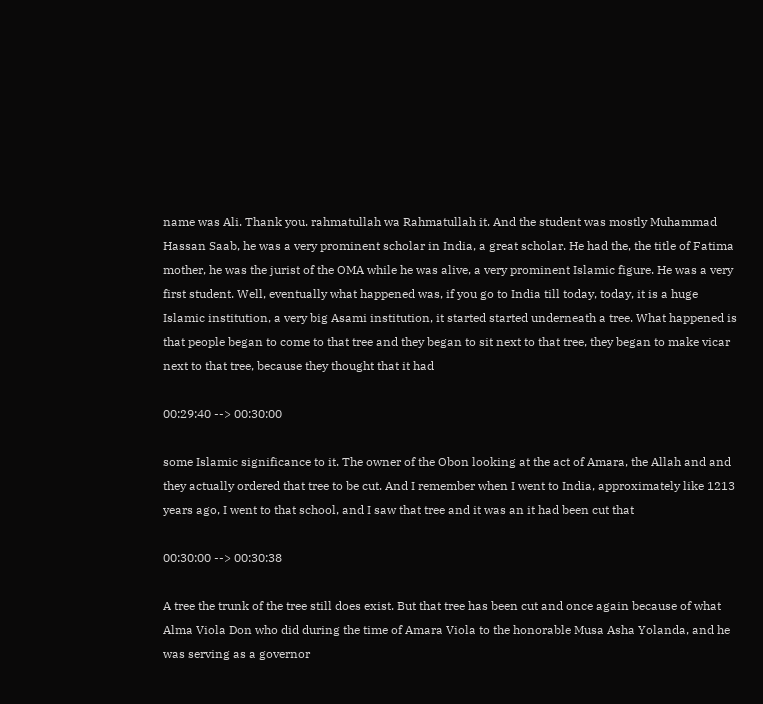name was Ali. Thank you. rahmatullah wa Rahmatullah it. And the student was mostly Muhammad Hassan Saab, he was a very prominent scholar in India, a great scholar. He had the, the title of Fatima mother, he was the jurist of the OMA while he was alive, a very prominent Islamic figure. He was a very first student. Well, eventually what happened was, if you go to India till today, today, it is a huge Islamic institution, a very big Asami institution, it started started underneath a tree. What happened is that people began to come to that tree and they began to sit next to that tree, they began to make vicar next to that tree, because they thought that it had

00:29:40 --> 00:30:00

some Islamic significance to it. The owner of the Obon looking at the act of Amara, the Allah and and they actually ordered that tree to be cut. And I remember when I went to India, approximately like 1213 years ago, I went to that school, and I saw that tree and it was an it had been cut that

00:30:00 --> 00:30:38

A tree the trunk of the tree still does exist. But that tree has been cut and once again because of what Alma Viola Don who did during the time of Amara Viola to the honorable Musa Asha Yolanda, and he was serving as a governor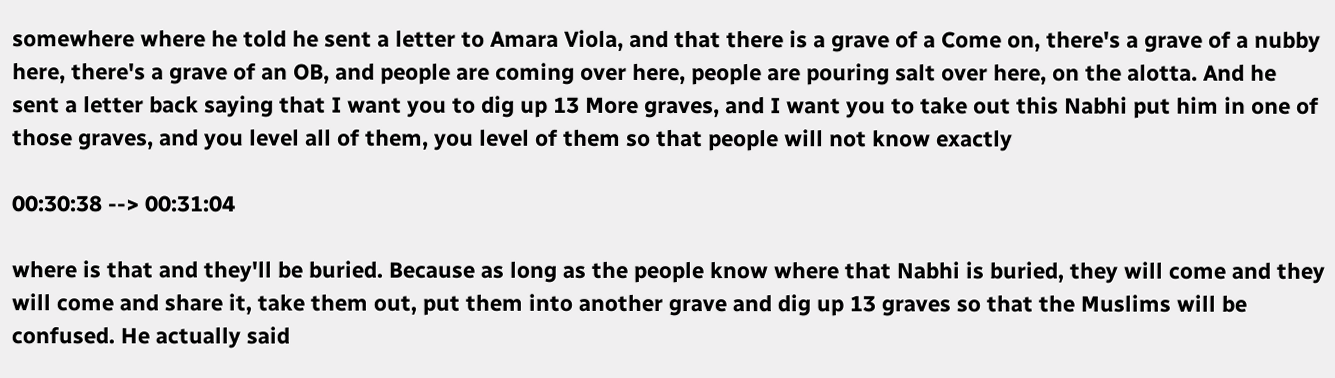somewhere where he told he sent a letter to Amara Viola, and that there is a grave of a Come on, there's a grave of a nubby here, there's a grave of an OB, and people are coming over here, people are pouring salt over here, on the alotta. And he sent a letter back saying that I want you to dig up 13 More graves, and I want you to take out this Nabhi put him in one of those graves, and you level all of them, you level of them so that people will not know exactly

00:30:38 --> 00:31:04

where is that and they'll be buried. Because as long as the people know where that Nabhi is buried, they will come and they will come and share it, take them out, put them into another grave and dig up 13 graves so that the Muslims will be confused. He actually said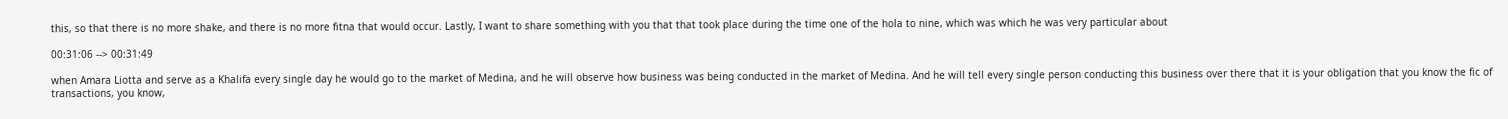this, so that there is no more shake, and there is no more fitna that would occur. Lastly, I want to share something with you that that took place during the time one of the hola to nine, which was which he was very particular about

00:31:06 --> 00:31:49

when Amara Liotta and serve as a Khalifa every single day he would go to the market of Medina, and he will observe how business was being conducted in the market of Medina. And he will tell every single person conducting this business over there that it is your obligation that you know the fic of transactions, you know,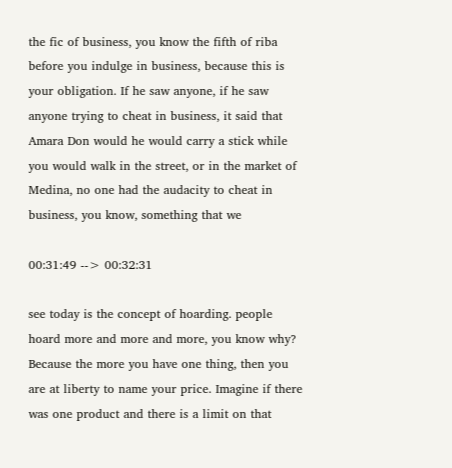the fic of business, you know the fifth of riba before you indulge in business, because this is your obligation. If he saw anyone, if he saw anyone trying to cheat in business, it said that Amara Don would he would carry a stick while you would walk in the street, or in the market of Medina, no one had the audacity to cheat in business, you know, something that we

00:31:49 --> 00:32:31

see today is the concept of hoarding. people hoard more and more and more, you know why? Because the more you have one thing, then you are at liberty to name your price. Imagine if there was one product and there is a limit on that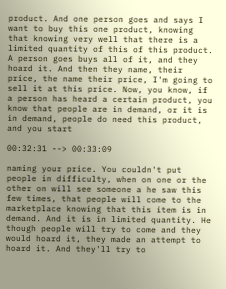product. And one person goes and says I want to buy this one product, knowing that knowing very well that there is a limited quantity of this of this product. A person goes buys all of it, and they hoard it. And then they name, their price, the name their price, I'm going to sell it at this price. Now, you know, if a person has heard a certain product, you know that people are in demand, or it is in demand, people do need this product, and you start

00:32:31 --> 00:33:09

naming your price. You couldn't put people in difficulty, when on one or the other on will see someone a he saw this few times, that people will come to the marketplace knowing that this item is in demand. And it is in limited quantity. He though people will try to come and they would hoard it, they made an attempt to hoard it. And they'll try to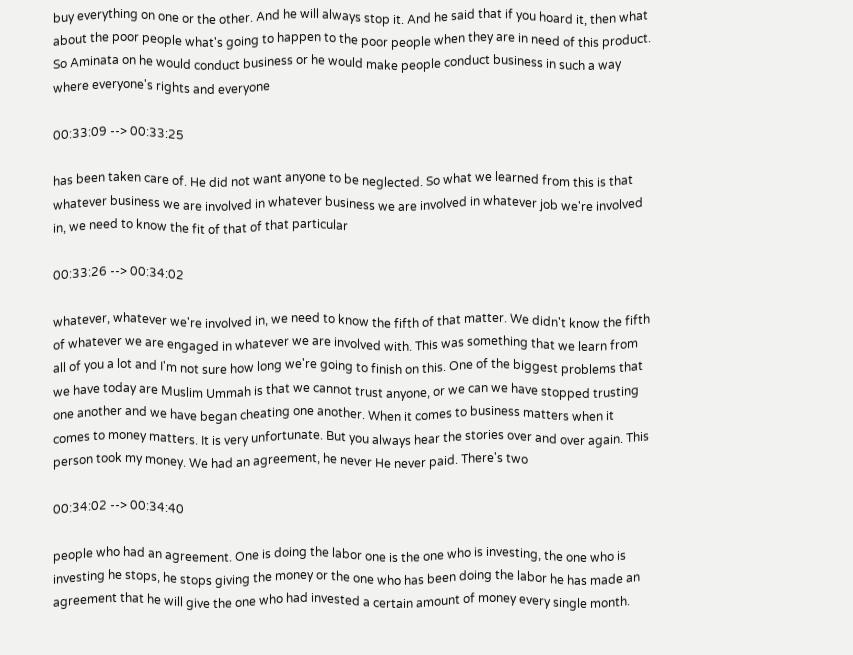buy everything on one or the other. And he will always stop it. And he said that if you hoard it, then what about the poor people what's going to happen to the poor people when they are in need of this product. So Aminata on he would conduct business or he would make people conduct business in such a way where everyone's rights and everyone

00:33:09 --> 00:33:25

has been taken care of. He did not want anyone to be neglected. So what we learned from this is that whatever business we are involved in whatever business we are involved in whatever job we're involved in, we need to know the fit of that of that particular

00:33:26 --> 00:34:02

whatever, whatever we're involved in, we need to know the fifth of that matter. We didn't know the fifth of whatever we are engaged in whatever we are involved with. This was something that we learn from all of you a lot and I'm not sure how long we're going to finish on this. One of the biggest problems that we have today are Muslim Ummah is that we cannot trust anyone, or we can we have stopped trusting one another and we have began cheating one another. When it comes to business matters when it comes to money matters. It is very unfortunate. But you always hear the stories over and over again. This person took my money. We had an agreement, he never He never paid. There's two

00:34:02 --> 00:34:40

people who had an agreement. One is doing the labor one is the one who is investing, the one who is investing he stops, he stops giving the money or the one who has been doing the labor he has made an agreement that he will give the one who had invested a certain amount of money every single month.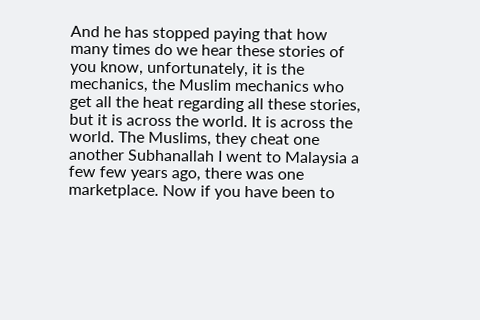And he has stopped paying that how many times do we hear these stories of you know, unfortunately, it is the mechanics, the Muslim mechanics who get all the heat regarding all these stories, but it is across the world. It is across the world. The Muslims, they cheat one another Subhanallah I went to Malaysia a few few years ago, there was one marketplace. Now if you have been to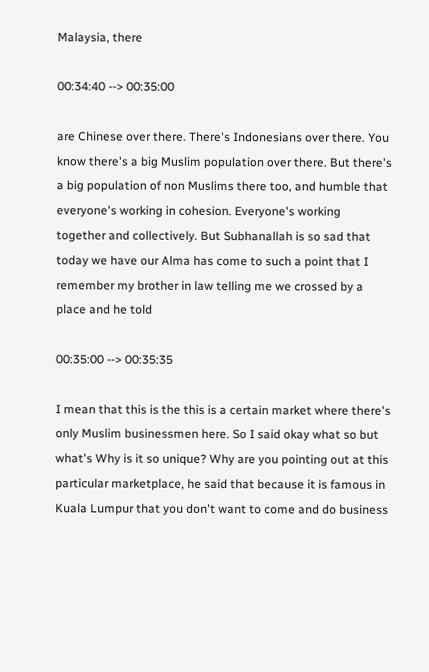Malaysia, there

00:34:40 --> 00:35:00

are Chinese over there. There's Indonesians over there. You know there's a big Muslim population over there. But there's a big population of non Muslims there too, and humble that everyone's working in cohesion. Everyone's working together and collectively. But Subhanallah is so sad that today we have our Alma has come to such a point that I remember my brother in law telling me we crossed by a place and he told

00:35:00 --> 00:35:35

I mean that this is the this is a certain market where there's only Muslim businessmen here. So I said okay what so but what's Why is it so unique? Why are you pointing out at this particular marketplace, he said that because it is famous in Kuala Lumpur that you don't want to come and do business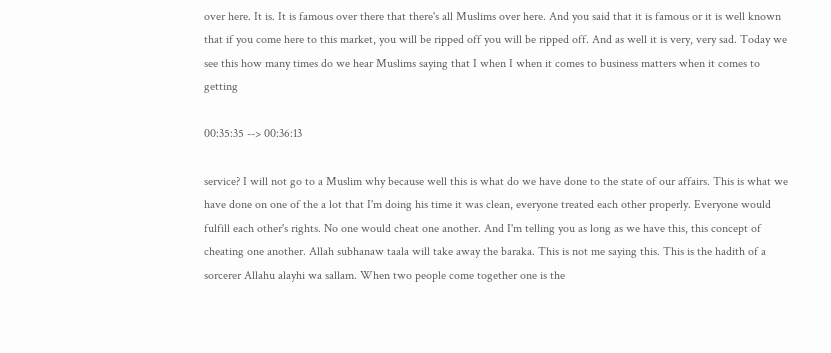over here. It is. It is famous over there that there's all Muslims over here. And you said that it is famous or it is well known that if you come here to this market, you will be ripped off you will be ripped off. And as well it is very, very sad. Today we see this how many times do we hear Muslims saying that I when I when it comes to business matters when it comes to getting

00:35:35 --> 00:36:13

service? I will not go to a Muslim why because well this is what do we have done to the state of our affairs. This is what we have done on one of the a lot that I'm doing his time it was clean, everyone treated each other properly. Everyone would fulfill each other's rights. No one would cheat one another. And I'm telling you as long as we have this, this concept of cheating one another. Allah subhanaw taala will take away the baraka. This is not me saying this. This is the hadith of a sorcerer Allahu alayhi wa sallam. When two people come together one is the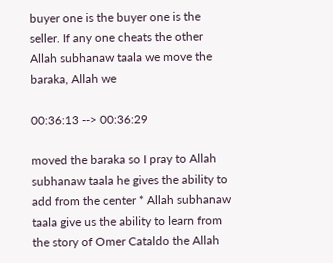buyer one is the buyer one is the seller. If any one cheats the other Allah subhanaw taala we move the baraka, Allah we

00:36:13 --> 00:36:29

moved the baraka so I pray to Allah subhanaw taala he gives the ability to add from the center * Allah subhanaw taala give us the ability to learn from the story of Omer Cataldo the Allah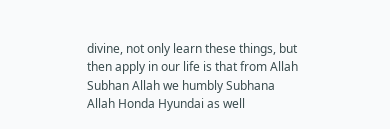divine, not only learn these things, but then apply in our life is that from Allah Subhan Allah we humbly Subhana Allah Honda Hyundai as well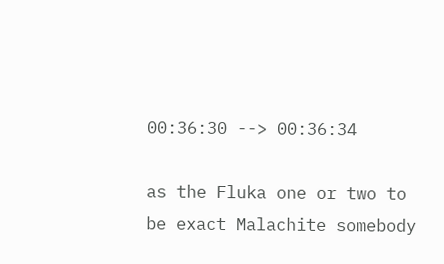00:36:30 --> 00:36:34

as the Fluka one or two to be exact Malachite somebody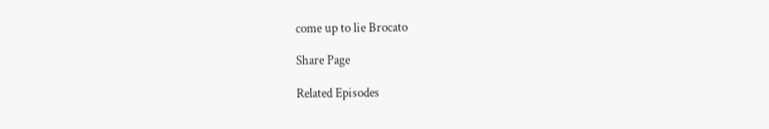come up to lie Brocato

Share Page

Related Episodes